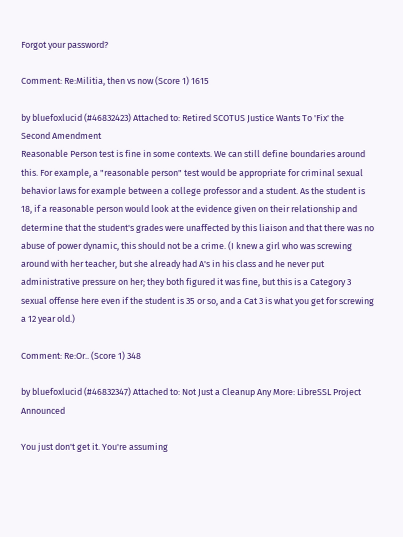Forgot your password?

Comment: Re:Militia, then vs now (Score 1) 1615

by bluefoxlucid (#46832423) Attached to: Retired SCOTUS Justice Wants To 'Fix' the Second Amendment
Reasonable Person test is fine in some contexts. We can still define boundaries around this. For example, a "reasonable person" test would be appropriate for criminal sexual behavior laws for example between a college professor and a student. As the student is 18, if a reasonable person would look at the evidence given on their relationship and determine that the student's grades were unaffected by this liaison and that there was no abuse of power dynamic, this should not be a crime. (I knew a girl who was screwing around with her teacher, but she already had A's in his class and he never put administrative pressure on her; they both figured it was fine, but this is a Category 3 sexual offense here even if the student is 35 or so, and a Cat 3 is what you get for screwing a 12 year old.)

Comment: Re:Or.. (Score 1) 348

by bluefoxlucid (#46832347) Attached to: Not Just a Cleanup Any More: LibreSSL Project Announced

You just don't get it. You're assuming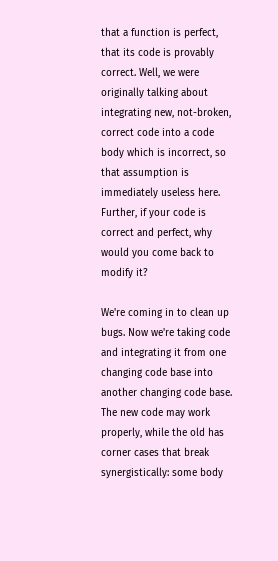that a function is perfect, that its code is provably correct. Well, we were originally talking about integrating new, not-broken, correct code into a code body which is incorrect, so that assumption is immediately useless here. Further, if your code is correct and perfect, why would you come back to modify it?

We're coming in to clean up bugs. Now we're taking code and integrating it from one changing code base into another changing code base. The new code may work properly, while the old has corner cases that break synergistically: some body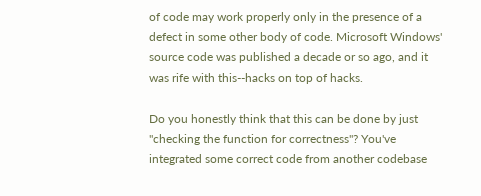of code may work properly only in the presence of a defect in some other body of code. Microsoft Windows' source code was published a decade or so ago, and it was rife with this--hacks on top of hacks.

Do you honestly think that this can be done by just "checking the function for correctness"? You've integrated some correct code from another codebase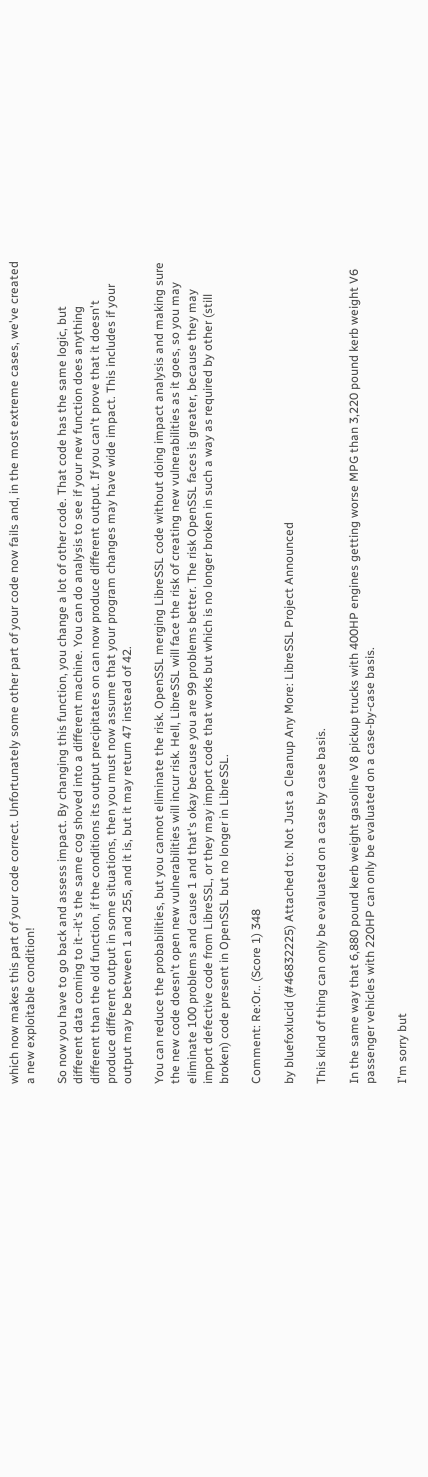which now makes this part of your code correct. Unfortunately some other part of your code now fails and, in the most extreme cases, we've created a new exploitable condition!

So now you have to go back and assess impact. By changing this function, you change a lot of other code. That code has the same logic, but different data coming to it--it's the same cog shoved into a different machine. You can do analysis to see if your new function does anything different than the old function, if the conditions its output precipitates on can now produce different output. If you can't prove that it doesn't produce different output in some situations, then you must now assume that your program changes may have wide impact. This includes if your output may be between 1 and 255, and it is, but it may return 47 instead of 42.

You can reduce the probabilities, but you cannot eliminate the risk. OpenSSL merging LibreSSL code without doing impact analysis and making sure the new code doesn't open new vulnerabilities will incur risk. Hell, LibreSSL will face the risk of creating new vulnerabilities as it goes, so you may eliminate 100 problems and cause 1 and that's okay because you are 99 problems better. The risk OpenSSL faces is greater, because they may import defective code from LibreSSL, or they may import code that works but which is no longer broken in such a way as required by other (still broken) code present in OpenSSL but no longer in LibreSSL.

Comment: Re:Or.. (Score 1) 348

by bluefoxlucid (#46832225) Attached to: Not Just a Cleanup Any More: LibreSSL Project Announced

This kind of thing can only be evaluated on a case by case basis.

In the same way that 6,880 pound kerb weight gasoline V8 pickup trucks with 400HP engines getting worse MPG than 3,220 pound kerb weight V6 passenger vehicles with 220HP can only be evaluated on a case-by-case basis.

I'm sorry but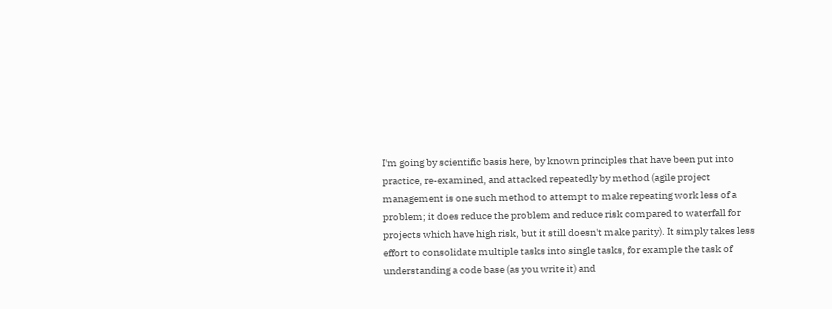I'm going by scientific basis here, by known principles that have been put into practice, re-examined, and attacked repeatedly by method (agile project management is one such method to attempt to make repeating work less of a problem; it does reduce the problem and reduce risk compared to waterfall for projects which have high risk, but it still doesn't make parity). It simply takes less effort to consolidate multiple tasks into single tasks, for example the task of understanding a code base (as you write it) and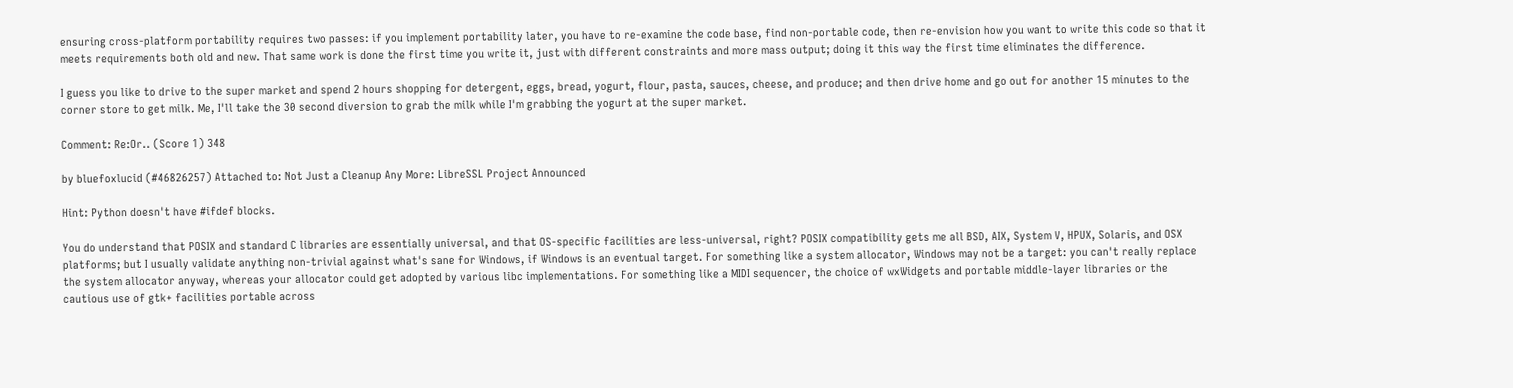ensuring cross-platform portability requires two passes: if you implement portability later, you have to re-examine the code base, find non-portable code, then re-envision how you want to write this code so that it meets requirements both old and new. That same work is done the first time you write it, just with different constraints and more mass output; doing it this way the first time eliminates the difference.

I guess you like to drive to the super market and spend 2 hours shopping for detergent, eggs, bread, yogurt, flour, pasta, sauces, cheese, and produce; and then drive home and go out for another 15 minutes to the corner store to get milk. Me, I'll take the 30 second diversion to grab the milk while I'm grabbing the yogurt at the super market.

Comment: Re:Or.. (Score 1) 348

by bluefoxlucid (#46826257) Attached to: Not Just a Cleanup Any More: LibreSSL Project Announced

Hint: Python doesn't have #ifdef blocks.

You do understand that POSIX and standard C libraries are essentially universal, and that OS-specific facilities are less-universal, right? POSIX compatibility gets me all BSD, AIX, System V, HPUX, Solaris, and OSX platforms; but I usually validate anything non-trivial against what's sane for Windows, if Windows is an eventual target. For something like a system allocator, Windows may not be a target: you can't really replace the system allocator anyway, whereas your allocator could get adopted by various libc implementations. For something like a MIDI sequencer, the choice of wxWidgets and portable middle-layer libraries or the cautious use of gtk+ facilities portable across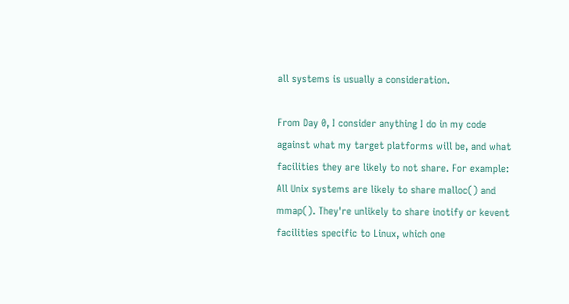all systems is usually a consideration.

From Day 0, I consider anything I do in my code against what my target platforms will be, and what facilities they are likely to not share. For example: All Unix systems are likely to share malloc() and mmap(). They're unlikely to share inotify or kevent facilities specific to Linux, which one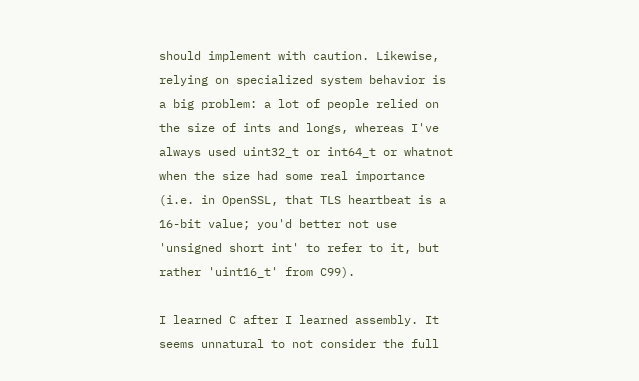should implement with caution. Likewise, relying on specialized system behavior is a big problem: a lot of people relied on the size of ints and longs, whereas I've always used uint32_t or int64_t or whatnot when the size had some real importance (i.e. in OpenSSL, that TLS heartbeat is a 16-bit value; you'd better not use 'unsigned short int' to refer to it, but rather 'uint16_t' from C99).

I learned C after I learned assembly. It seems unnatural to not consider the full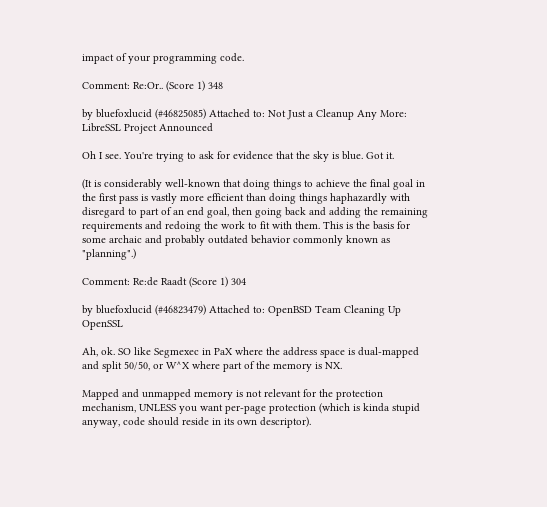impact of your programming code.

Comment: Re:Or.. (Score 1) 348

by bluefoxlucid (#46825085) Attached to: Not Just a Cleanup Any More: LibreSSL Project Announced

Oh I see. You're trying to ask for evidence that the sky is blue. Got it.

(It is considerably well-known that doing things to achieve the final goal in the first pass is vastly more efficient than doing things haphazardly with disregard to part of an end goal, then going back and adding the remaining requirements and redoing the work to fit with them. This is the basis for some archaic and probably outdated behavior commonly known as "planning".)

Comment: Re:de Raadt (Score 1) 304

by bluefoxlucid (#46823479) Attached to: OpenBSD Team Cleaning Up OpenSSL

Ah, ok. SO like Segmexec in PaX where the address space is dual-mapped and split 50/50, or W^X where part of the memory is NX.

Mapped and unmapped memory is not relevant for the protection mechanism, UNLESS you want per-page protection (which is kinda stupid anyway, code should reside in its own descriptor).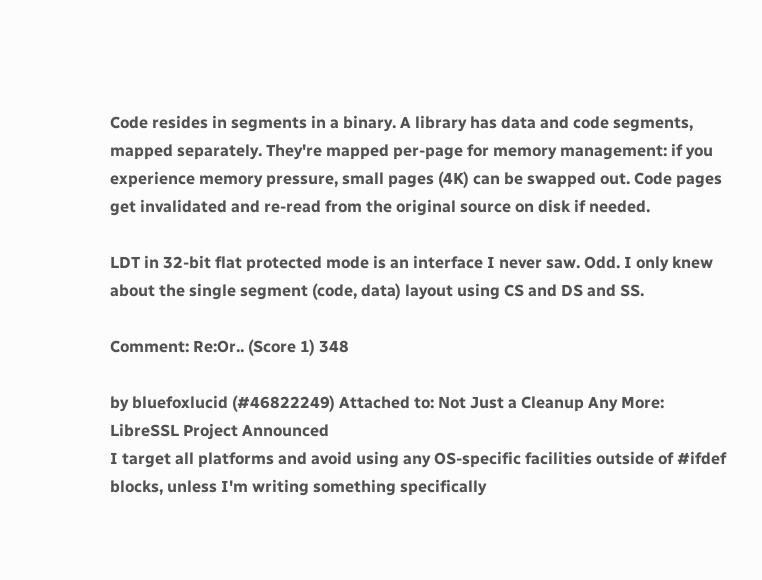Code resides in segments in a binary. A library has data and code segments, mapped separately. They're mapped per-page for memory management: if you experience memory pressure, small pages (4K) can be swapped out. Code pages get invalidated and re-read from the original source on disk if needed.

LDT in 32-bit flat protected mode is an interface I never saw. Odd. I only knew about the single segment (code, data) layout using CS and DS and SS.

Comment: Re:Or.. (Score 1) 348

by bluefoxlucid (#46822249) Attached to: Not Just a Cleanup Any More: LibreSSL Project Announced
I target all platforms and avoid using any OS-specific facilities outside of #ifdef blocks, unless I'm writing something specifically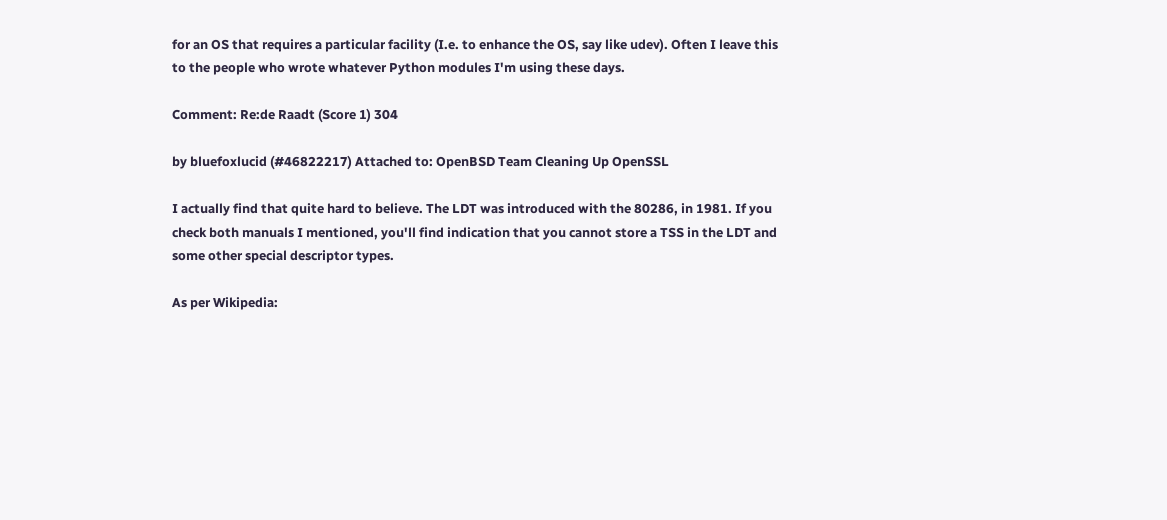for an OS that requires a particular facility (I.e. to enhance the OS, say like udev). Often I leave this to the people who wrote whatever Python modules I'm using these days.

Comment: Re:de Raadt (Score 1) 304

by bluefoxlucid (#46822217) Attached to: OpenBSD Team Cleaning Up OpenSSL

I actually find that quite hard to believe. The LDT was introduced with the 80286, in 1981. If you check both manuals I mentioned, you'll find indication that you cannot store a TSS in the LDT and some other special descriptor types.

As per Wikipedia: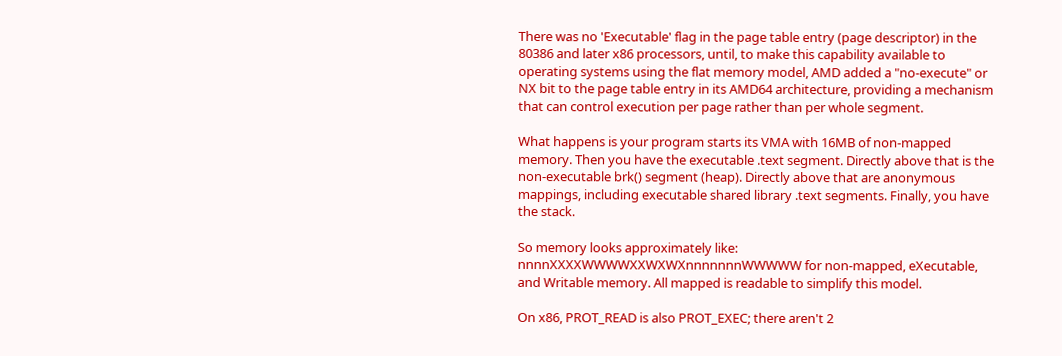There was no 'Executable' flag in the page table entry (page descriptor) in the 80386 and later x86 processors, until, to make this capability available to operating systems using the flat memory model, AMD added a "no-execute" or NX bit to the page table entry in its AMD64 architecture, providing a mechanism that can control execution per page rather than per whole segment.

What happens is your program starts its VMA with 16MB of non-mapped memory. Then you have the executable .text segment. Directly above that is the non-executable brk() segment (heap). Directly above that are anonymous mappings, including executable shared library .text segments. Finally, you have the stack.

So memory looks approximately like: nnnnXXXXWWWWXXWXWXnnnnnnnWWWWW for non-mapped, eXecutable, and Writable memory. All mapped is readable to simplify this model.

On x86, PROT_READ is also PROT_EXEC; there aren't 2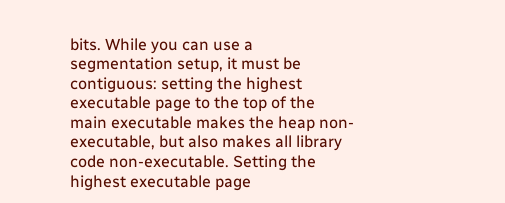bits. While you can use a segmentation setup, it must be contiguous: setting the highest executable page to the top of the main executable makes the heap non-executable, but also makes all library code non-executable. Setting the highest executable page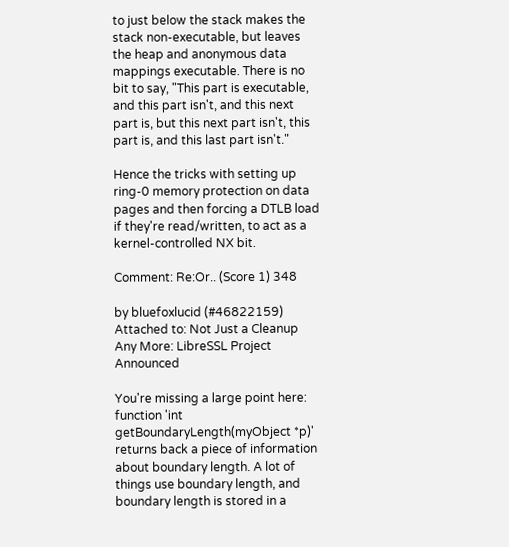to just below the stack makes the stack non-executable, but leaves the heap and anonymous data mappings executable. There is no bit to say, "This part is executable, and this part isn't, and this next part is, but this next part isn't, this part is, and this last part isn't."

Hence the tricks with setting up ring-0 memory protection on data pages and then forcing a DTLB load if they're read/written, to act as a kernel-controlled NX bit.

Comment: Re:Or.. (Score 1) 348

by bluefoxlucid (#46822159) Attached to: Not Just a Cleanup Any More: LibreSSL Project Announced

You're missing a large point here: function 'int getBoundaryLength(myObject *p)' returns back a piece of information about boundary length. A lot of things use boundary length, and boundary length is stored in a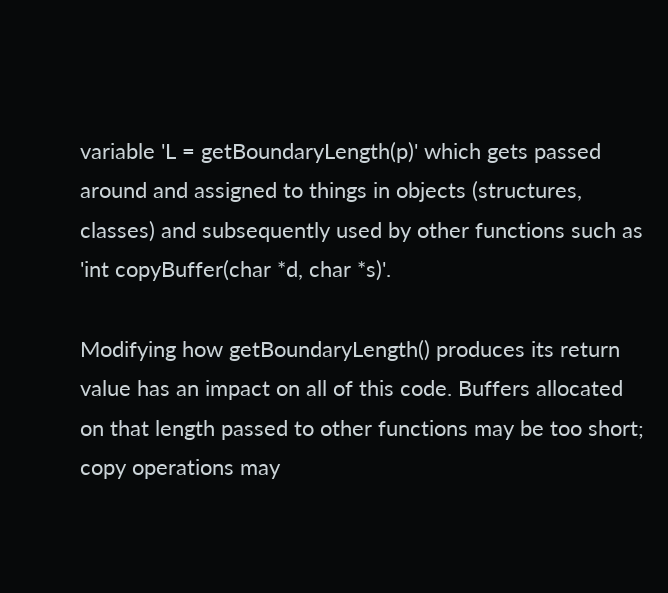variable 'L = getBoundaryLength(p)' which gets passed around and assigned to things in objects (structures, classes) and subsequently used by other functions such as 'int copyBuffer(char *d, char *s)'.

Modifying how getBoundaryLength() produces its return value has an impact on all of this code. Buffers allocated on that length passed to other functions may be too short; copy operations may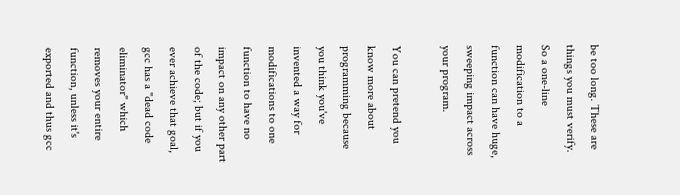be too long. These are things you must verify. So a one-line modification to a function can have huge, sweeping impact across your program.

You can pretend you know more about programming because you think you've invented a way for modifications to one function to have no impact on any other part of the code; but if you ever achieve that goal, gcc has a "dead code eliminator" which removes your entire function, unless it's exported and thus gcc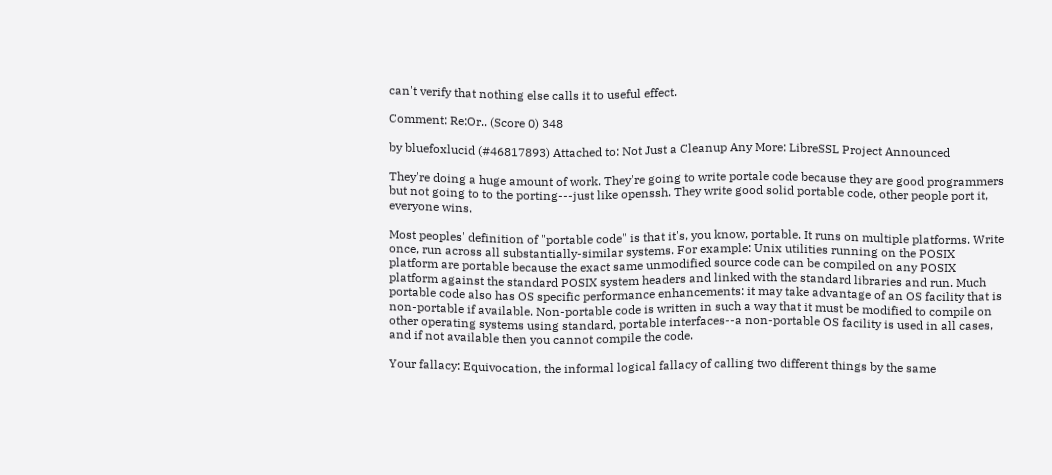can't verify that nothing else calls it to useful effect.

Comment: Re:Or.. (Score 0) 348

by bluefoxlucid (#46817893) Attached to: Not Just a Cleanup Any More: LibreSSL Project Announced

They're doing a huge amount of work. They're going to write portale code because they are good programmers but not going to to the porting---just like openssh. They write good solid portable code, other people port it, everyone wins.

Most peoples' definition of "portable code" is that it's, you know, portable. It runs on multiple platforms. Write once, run across all substantially-similar systems. For example: Unix utilities running on the POSIX platform are portable because the exact same unmodified source code can be compiled on any POSIX platform against the standard POSIX system headers and linked with the standard libraries and run. Much portable code also has OS specific performance enhancements: it may take advantage of an OS facility that is non-portable if available. Non-portable code is written in such a way that it must be modified to compile on other operating systems using standard, portable interfaces--a non-portable OS facility is used in all cases, and if not available then you cannot compile the code.

Your fallacy: Equivocation, the informal logical fallacy of calling two different things by the same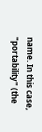name. In this case, "portability" (the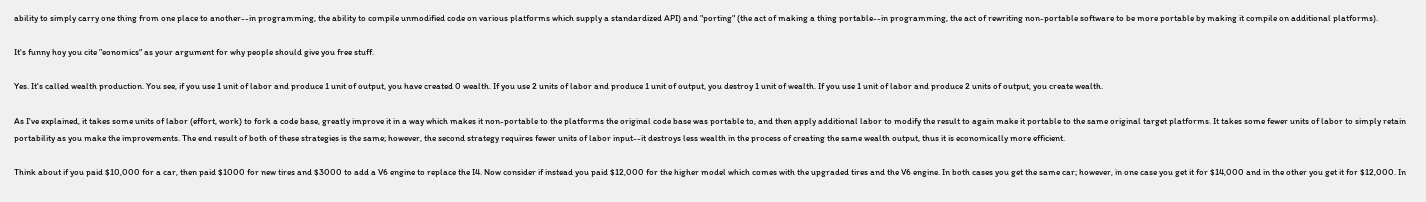ability to simply carry one thing from one place to another--in programming, the ability to compile unmodified code on various platforms which supply a standardized API) and "porting" (the act of making a thing portable--in programming, the act of rewriting non-portable software to be more portable by making it compile on additional platforms).

It's funny hoy you cite "eonomics" as your argument for why people should give you free stuff.

Yes. It's called wealth production. You see, if you use 1 unit of labor and produce 1 unit of output, you have created 0 wealth. If you use 2 units of labor and produce 1 unit of output, you destroy 1 unit of wealth. If you use 1 unit of labor and produce 2 units of output, you create wealth.

As I've explained, it takes some units of labor (effort, work) to fork a code base, greatly improve it in a way which makes it non-portable to the platforms the original code base was portable to, and then apply additional labor to modify the result to again make it portable to the same original target platforms. It takes some fewer units of labor to simply retain portability as you make the improvements. The end result of both of these strategies is the same; however, the second strategy requires fewer units of labor input--it destroys less wealth in the process of creating the same wealth output, thus it is economically more efficient.

Think about if you paid $10,000 for a car, then paid $1000 for new tires and $3000 to add a V6 engine to replace the I4. Now consider if instead you paid $12,000 for the higher model which comes with the upgraded tires and the V6 engine. In both cases you get the same car; however, in one case you get it for $14,000 and in the other you get it for $12,000. In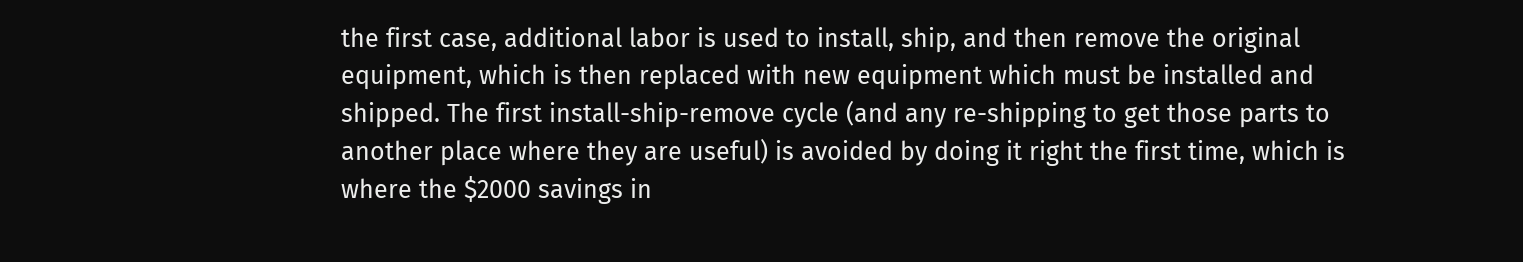the first case, additional labor is used to install, ship, and then remove the original equipment, which is then replaced with new equipment which must be installed and shipped. The first install-ship-remove cycle (and any re-shipping to get those parts to another place where they are useful) is avoided by doing it right the first time, which is where the $2000 savings in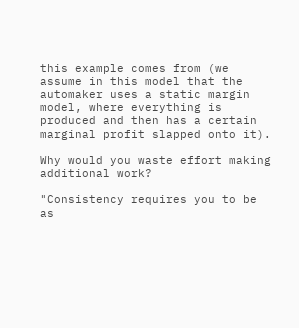this example comes from (we assume in this model that the automaker uses a static margin model, where everything is produced and then has a certain marginal profit slapped onto it).

Why would you waste effort making additional work?

"Consistency requires you to be as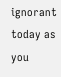ignorant today as you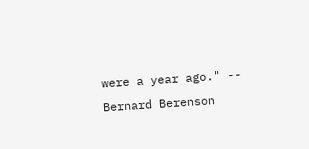were a year ago." -- Bernard Berenson